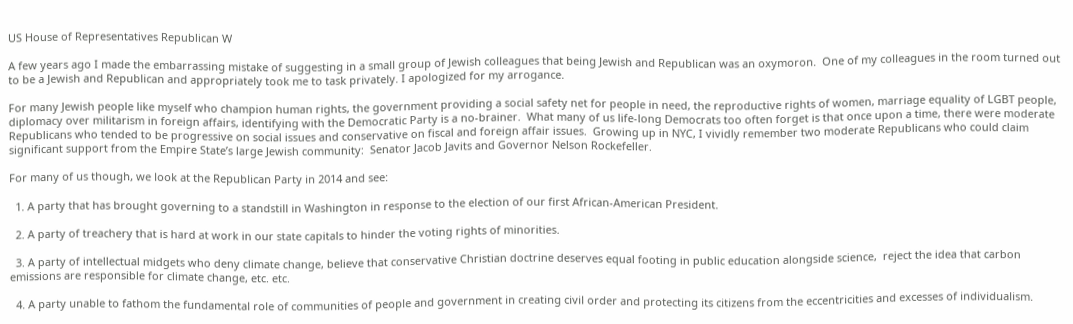US House of Representatives Republican W

A few years ago I made the embarrassing mistake of suggesting in a small group of Jewish colleagues that being Jewish and Republican was an oxymoron.  One of my colleagues in the room turned out to be a Jewish and Republican and appropriately took me to task privately. I apologized for my arrogance.

For many Jewish people like myself who champion human rights, the government providing a social safety net for people in need, the reproductive rights of women, marriage equality of LGBT people, diplomacy over militarism in foreign affairs, identifying with the Democratic Party is a no-brainer.  What many of us life-long Democrats too often forget is that once upon a time, there were moderate Republicans who tended to be progressive on social issues and conservative on fiscal and foreign affair issues.  Growing up in NYC, I vividly remember two moderate Republicans who could claim significant support from the Empire State’s large Jewish community:  Senator Jacob Javits and Governor Nelson Rockefeller.

For many of us though, we look at the Republican Party in 2014 and see:

  1. A party that has brought governing to a standstill in Washington in response to the election of our first African-American President.

  2. A party of treachery that is hard at work in our state capitals to hinder the voting rights of minorities.

  3. A party of intellectual midgets who deny climate change, believe that conservative Christian doctrine deserves equal footing in public education alongside science,  reject the idea that carbon emissions are responsible for climate change, etc. etc.

  4. A party unable to fathom the fundamental role of communities of people and government in creating civil order and protecting its citizens from the eccentricities and excesses of individualism.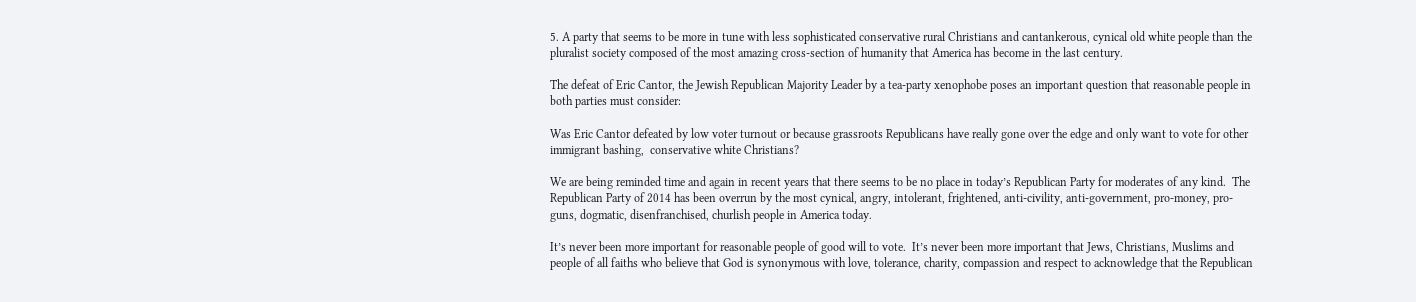5. A party that seems to be more in tune with less sophisticated conservative rural Christians and cantankerous, cynical old white people than the pluralist society composed of the most amazing cross-section of humanity that America has become in the last century.

The defeat of Eric Cantor, the Jewish Republican Majority Leader by a tea-party xenophobe poses an important question that reasonable people in both parties must consider:

Was Eric Cantor defeated by low voter turnout or because grassroots Republicans have really gone over the edge and only want to vote for other immigrant bashing,  conservative white Christians?

We are being reminded time and again in recent years that there seems to be no place in today’s Republican Party for moderates of any kind.  The Republican Party of 2014 has been overrun by the most cynical, angry, intolerant, frightened, anti-civility, anti-government, pro-money, pro-guns, dogmatic, disenfranchised, churlish people in America today.

It’s never been more important for reasonable people of good will to vote.  It’s never been more important that Jews, Christians, Muslims and people of all faiths who believe that God is synonymous with love, tolerance, charity, compassion and respect to acknowledge that the Republican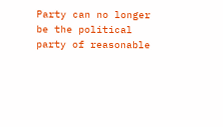Party can no longer be the political party of reasonable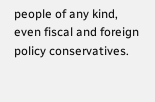people of any kind,  even fiscal and foreign policy conservatives.